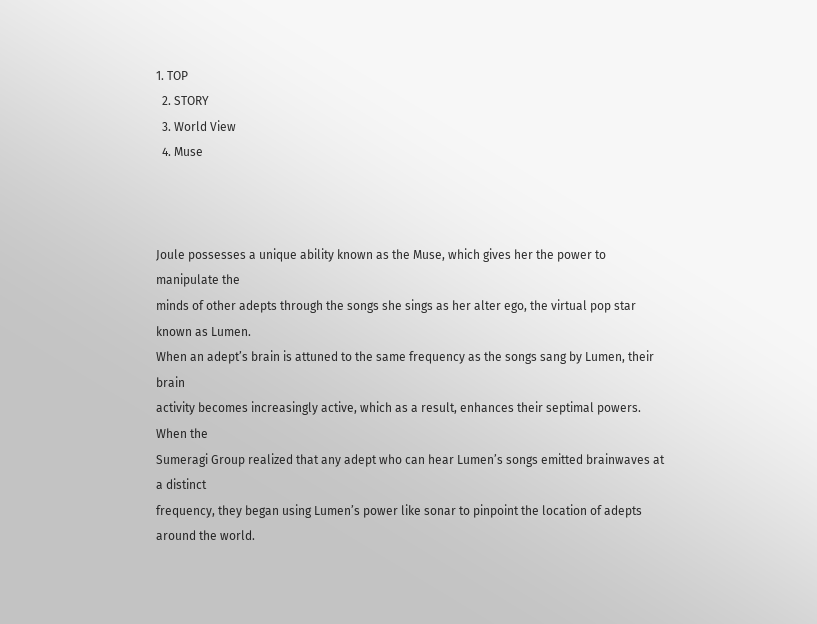1. TOP
  2. STORY
  3. World View
  4. Muse



Joule possesses a unique ability known as the Muse, which gives her the power to manipulate the
minds of other adepts through the songs she sings as her alter ego, the virtual pop star known as Lumen.
When an adept’s brain is attuned to the same frequency as the songs sang by Lumen, their brain
activity becomes increasingly active, which as a result, enhances their septimal powers. When the
Sumeragi Group realized that any adept who can hear Lumen’s songs emitted brainwaves at a distinct
frequency, they began using Lumen’s power like sonar to pinpoint the location of adepts around the world.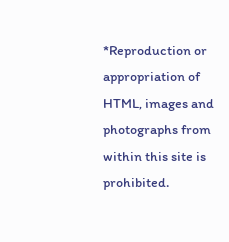*Reproduction or appropriation of HTML, images and photographs from within this site is prohibited.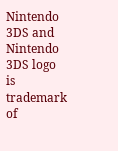Nintendo 3DS and Nintendo 3DS logo is trademark of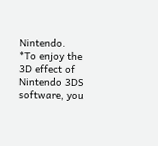Nintendo.
*To enjoy the 3D effect of Nintendo 3DS software, you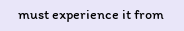must experience it from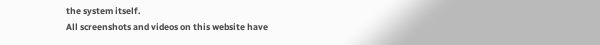the system itself.
All screenshots and videos on this website have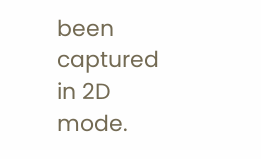been captured in 2D mode.